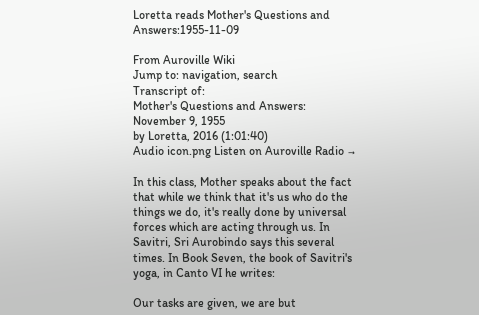Loretta reads Mother's Questions and Answers:1955-11-09

From Auroville Wiki
Jump to: navigation, search
Transcript of:
Mother's Questions and Answers: November 9, 1955
by Loretta, 2016 (1:01:40)
Audio icon.png Listen on Auroville Radio →

In this class, Mother speaks about the fact that while we think that it's us who do the things we do, it's really done by universal forces which are acting through us. In Savitri, Sri Aurobindo says this several times. In Book Seven, the book of Savitri's yoga, in Canto VI he writes:

Our tasks are given, we are but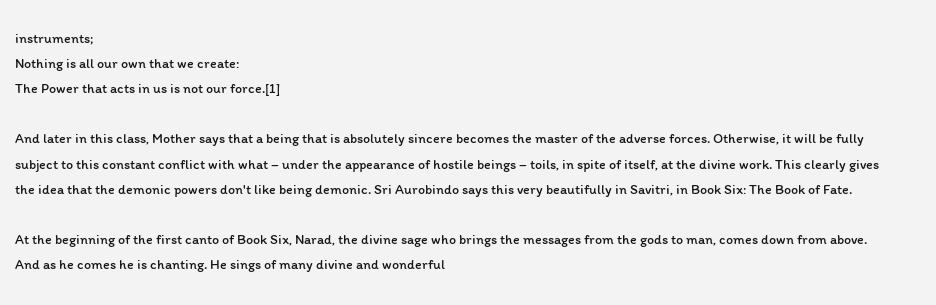instruments;
Nothing is all our own that we create:
The Power that acts in us is not our force.[1]

And later in this class, Mother says that a being that is absolutely sincere becomes the master of the adverse forces. Otherwise, it will be fully subject to this constant conflict with what – under the appearance of hostile beings – toils, in spite of itself, at the divine work. This clearly gives the idea that the demonic powers don't like being demonic. Sri Aurobindo says this very beautifully in Savitri, in Book Six: The Book of Fate.

At the beginning of the first canto of Book Six, Narad, the divine sage who brings the messages from the gods to man, comes down from above. And as he comes he is chanting. He sings of many divine and wonderful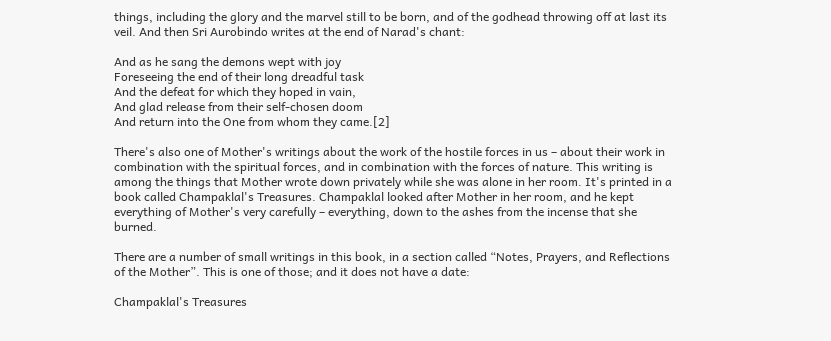things, including the glory and the marvel still to be born, and of the godhead throwing off at last its veil. And then Sri Aurobindo writes at the end of Narad's chant:

And as he sang the demons wept with joy
Foreseeing the end of their long dreadful task
And the defeat for which they hoped in vain,
And glad release from their self-chosen doom
And return into the One from whom they came.[2]

There's also one of Mother's writings about the work of the hostile forces in us – about their work in combination with the spiritual forces, and in combination with the forces of nature. This writing is among the things that Mother wrote down privately while she was alone in her room. It's printed in a book called Champaklal's Treasures. Champaklal looked after Mother in her room, and he kept everything of Mother's very carefully – everything, down to the ashes from the incense that she burned.

There are a number of small writings in this book, in a section called “Notes, Prayers, and Reflections of the Mother”. This is one of those; and it does not have a date:

Champaklal's Treasures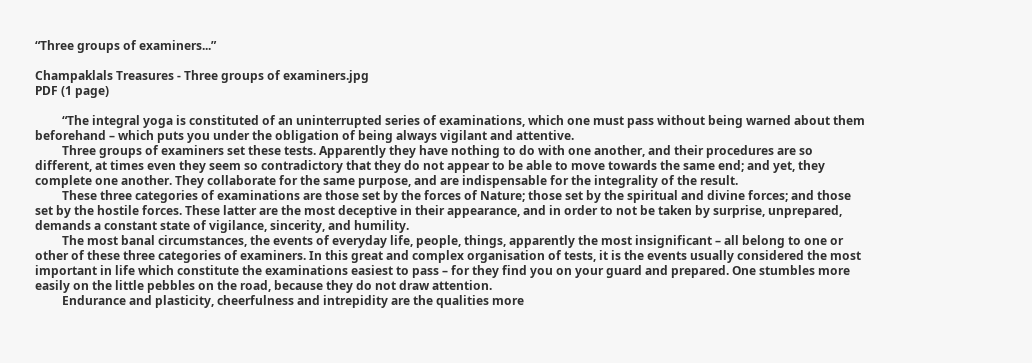“Three groups of examiners...”

Champaklals Treasures - Three groups of examiners.jpg
PDF (1 page)

         “The integral yoga is constituted of an uninterrupted series of examinations, which one must pass without being warned about them beforehand – which puts you under the obligation of being always vigilant and attentive.
         Three groups of examiners set these tests. Apparently they have nothing to do with one another, and their procedures are so different, at times even they seem so contradictory that they do not appear to be able to move towards the same end; and yet, they complete one another. They collaborate for the same purpose, and are indispensable for the integrality of the result.
         These three categories of examinations are those set by the forces of Nature; those set by the spiritual and divine forces; and those set by the hostile forces. These latter are the most deceptive in their appearance, and in order to not be taken by surprise, unprepared, demands a constant state of vigilance, sincerity, and humility.
         The most banal circumstances, the events of everyday life, people, things, apparently the most insignificant – all belong to one or other of these three categories of examiners. In this great and complex organisation of tests, it is the events usually considered the most important in life which constitute the examinations easiest to pass – for they find you on your guard and prepared. One stumbles more easily on the little pebbles on the road, because they do not draw attention.
         Endurance and plasticity, cheerfulness and intrepidity are the qualities more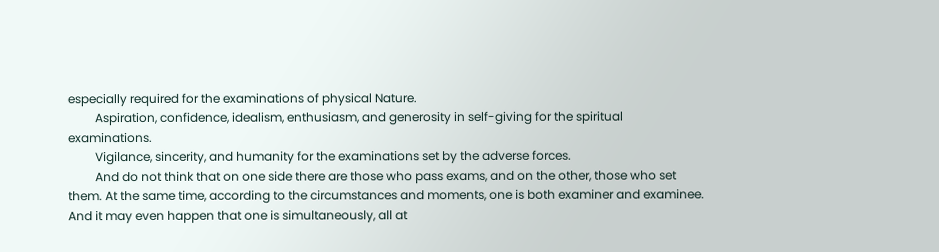especially required for the examinations of physical Nature.
         Aspiration, confidence, idealism, enthusiasm, and generosity in self-giving for the spiritual examinations.
         Vigilance, sincerity, and humanity for the examinations set by the adverse forces.
         And do not think that on one side there are those who pass exams, and on the other, those who set them. At the same time, according to the circumstances and moments, one is both examiner and examinee. And it may even happen that one is simultaneously, all at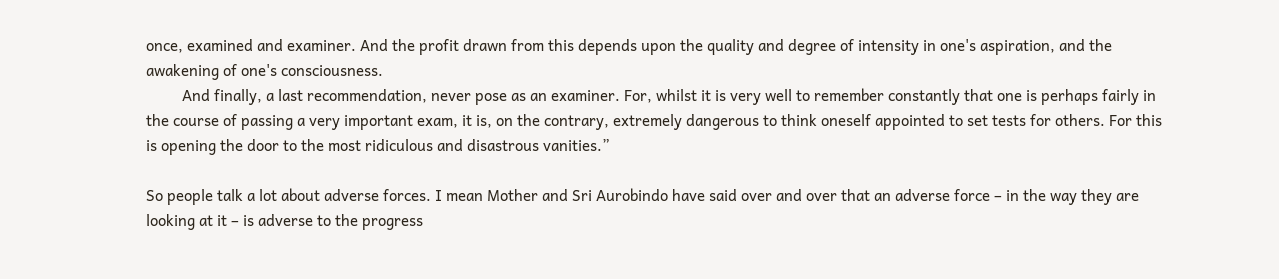once, examined and examiner. And the profit drawn from this depends upon the quality and degree of intensity in one's aspiration, and the awakening of one's consciousness.
         And finally, a last recommendation, never pose as an examiner. For, whilst it is very well to remember constantly that one is perhaps fairly in the course of passing a very important exam, it is, on the contrary, extremely dangerous to think oneself appointed to set tests for others. For this is opening the door to the most ridiculous and disastrous vanities.”

So people talk a lot about adverse forces. I mean Mother and Sri Aurobindo have said over and over that an adverse force – in the way they are looking at it – is adverse to the progress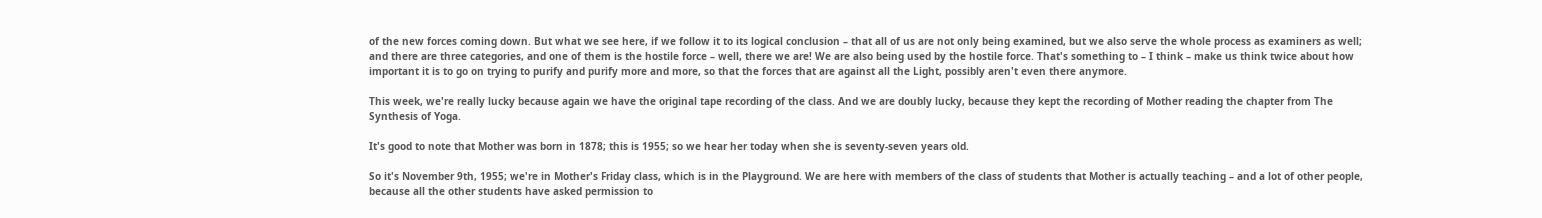of the new forces coming down. But what we see here, if we follow it to its logical conclusion – that all of us are not only being examined, but we also serve the whole process as examiners as well; and there are three categories, and one of them is the hostile force – well, there we are! We are also being used by the hostile force. That's something to – I think – make us think twice about how important it is to go on trying to purify and purify more and more, so that the forces that are against all the Light, possibly aren't even there anymore.

This week, we're really lucky because again we have the original tape recording of the class. And we are doubly lucky, because they kept the recording of Mother reading the chapter from The Synthesis of Yoga.

It's good to note that Mother was born in 1878; this is 1955; so we hear her today when she is seventy-seven years old.

So it's November 9th, 1955; we're in Mother's Friday class, which is in the Playground. We are here with members of the class of students that Mother is actually teaching – and a lot of other people, because all the other students have asked permission to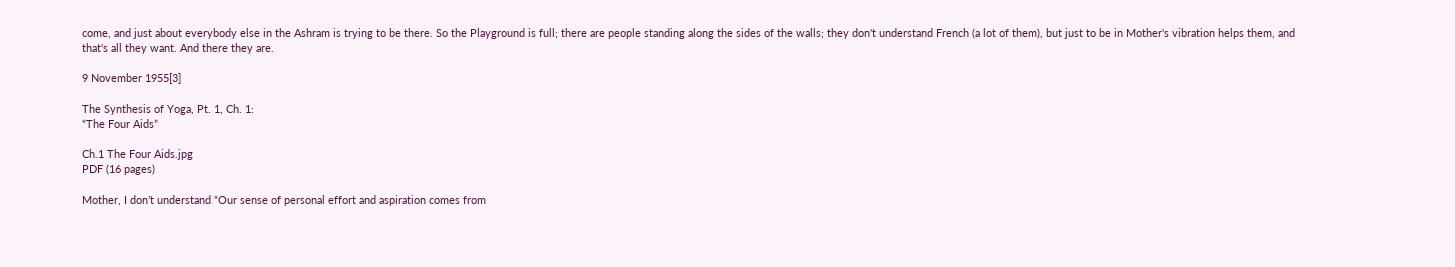come, and just about everybody else in the Ashram is trying to be there. So the Playground is full; there are people standing along the sides of the walls; they don't understand French (a lot of them), but just to be in Mother's vibration helps them, and that's all they want. And there they are.

9 November 1955[3]

The Synthesis of Yoga, Pt. 1, Ch. 1:
“The Four Aids”

Ch.1 The Four Aids.jpg
PDF (16 pages)

Mother, I don’t understand “Our sense of personal effort and aspiration comes from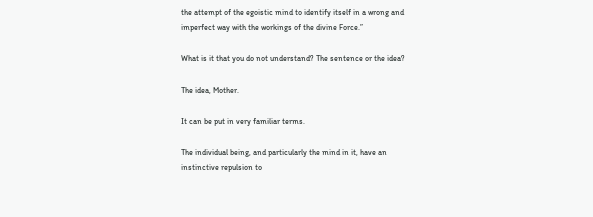the attempt of the egoistic mind to identify itself in a wrong and imperfect way with the workings of the divine Force.”

What is it that you do not understand? The sentence or the idea?

The idea, Mother.

It can be put in very familiar terms.

The individual being, and particularly the mind in it, have an instinctive repulsion to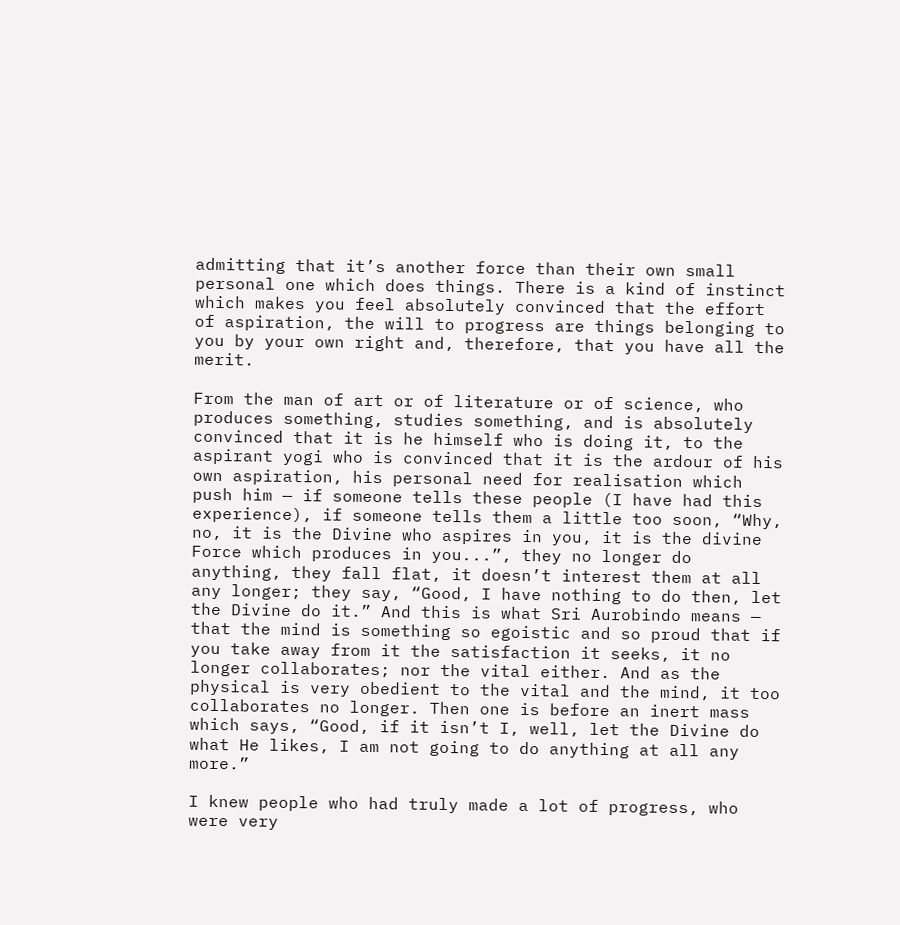admitting that it’s another force than their own small personal one which does things. There is a kind of instinct which makes you feel absolutely convinced that the effort of aspiration, the will to progress are things belonging to you by your own right and, therefore, that you have all the merit.

From the man of art or of literature or of science, who produces something, studies something, and is absolutely convinced that it is he himself who is doing it, to the aspirant yogi who is convinced that it is the ardour of his own aspiration, his personal need for realisation which push him — if someone tells these people (I have had this experience), if someone tells them a little too soon, “Why, no, it is the Divine who aspires in you, it is the divine Force which produces in you...”, they no longer do anything, they fall flat, it doesn’t interest them at all any longer; they say, “Good, I have nothing to do then, let the Divine do it.” And this is what Sri Aurobindo means — that the mind is something so egoistic and so proud that if you take away from it the satisfaction it seeks, it no longer collaborates; nor the vital either. And as the physical is very obedient to the vital and the mind, it too collaborates no longer. Then one is before an inert mass which says, “Good, if it isn’t I, well, let the Divine do what He likes, I am not going to do anything at all any more.”

I knew people who had truly made a lot of progress, who were very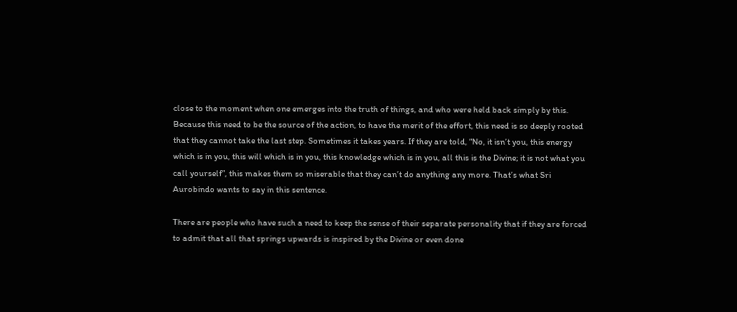close to the moment when one emerges into the truth of things, and who were held back simply by this. Because this need to be the source of the action, to have the merit of the effort, this need is so deeply rooted that they cannot take the last step. Sometimes it takes years. If they are told, “No, it isn’t you, this energy which is in you, this will which is in you, this knowledge which is in you, all this is the Divine; it is not what you call yourself”, this makes them so miserable that they can’t do anything any more. That’s what Sri Aurobindo wants to say in this sentence.

There are people who have such a need to keep the sense of their separate personality that if they are forced to admit that all that springs upwards is inspired by the Divine or even done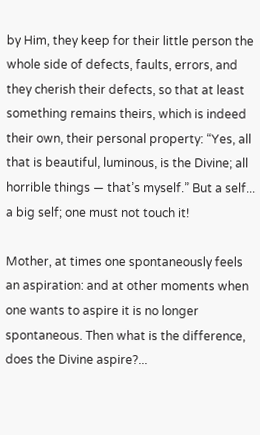by Him, they keep for their little person the whole side of defects, faults, errors, and they cherish their defects, so that at least something remains theirs, which is indeed their own, their personal property: “Yes, all that is beautiful, luminous, is the Divine; all horrible things — that’s myself.” But a self... a big self; one must not touch it!

Mother, at times one spontaneously feels an aspiration: and at other moments when one wants to aspire it is no longer spontaneous. Then what is the difference, does the Divine aspire?...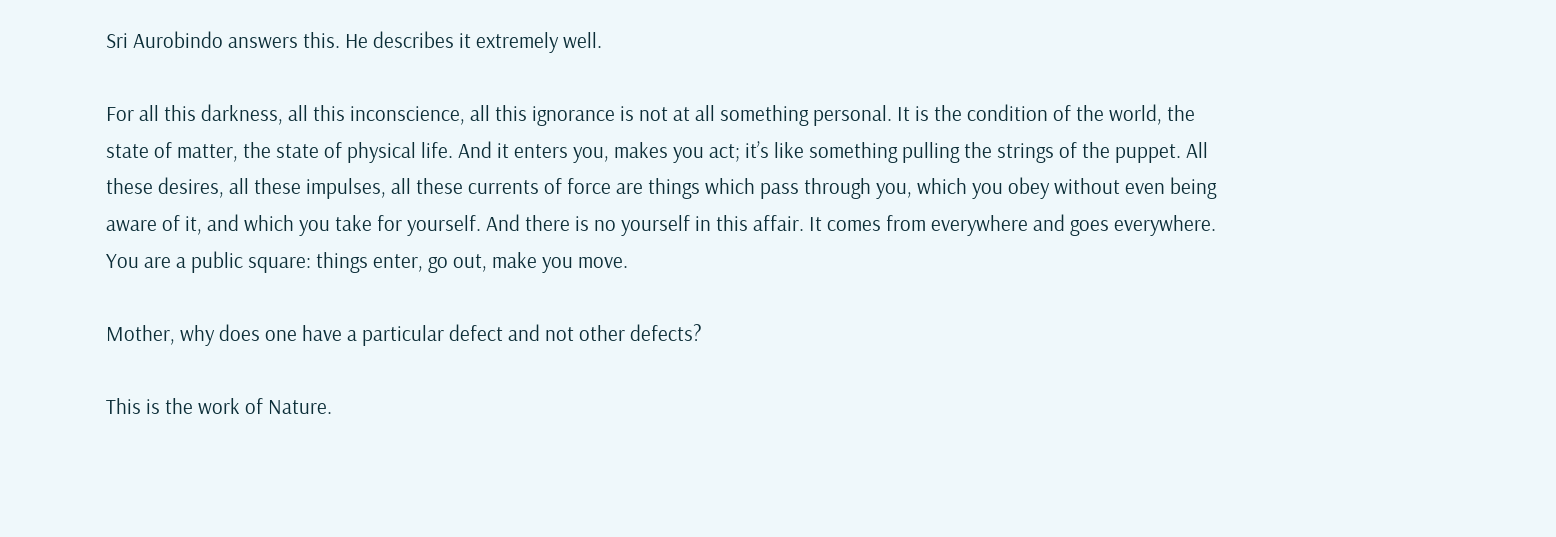Sri Aurobindo answers this. He describes it extremely well.

For all this darkness, all this inconscience, all this ignorance is not at all something personal. It is the condition of the world, the state of matter, the state of physical life. And it enters you, makes you act; it’s like something pulling the strings of the puppet. All these desires, all these impulses, all these currents of force are things which pass through you, which you obey without even being aware of it, and which you take for yourself. And there is no yourself in this affair. It comes from everywhere and goes everywhere. You are a public square: things enter, go out, make you move.

Mother, why does one have a particular defect and not other defects?

This is the work of Nature.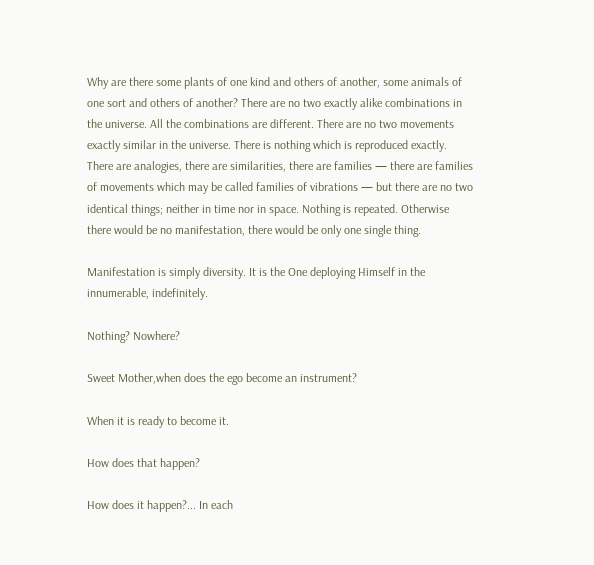Why are there some plants of one kind and others of another, some animals of one sort and others of another? There are no two exactly alike combinations in the universe. All the combinations are different. There are no two movements exactly similar in the universe. There is nothing which is reproduced exactly. There are analogies, there are similarities, there are families — there are families of movements which may be called families of vibrations — but there are no two identical things; neither in time nor in space. Nothing is repeated. Otherwise there would be no manifestation, there would be only one single thing.

Manifestation is simply diversity. It is the One deploying Himself in the innumerable, indefinitely.

Nothing? Nowhere?

Sweet Mother,when does the ego become an instrument?

When it is ready to become it.

How does that happen?

How does it happen?... In each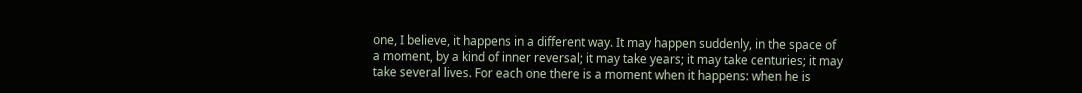one, I believe, it happens in a different way. It may happen suddenly, in the space of a moment, by a kind of inner reversal; it may take years; it may take centuries; it may take several lives. For each one there is a moment when it happens: when he is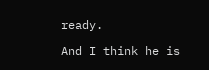ready.

And I think he is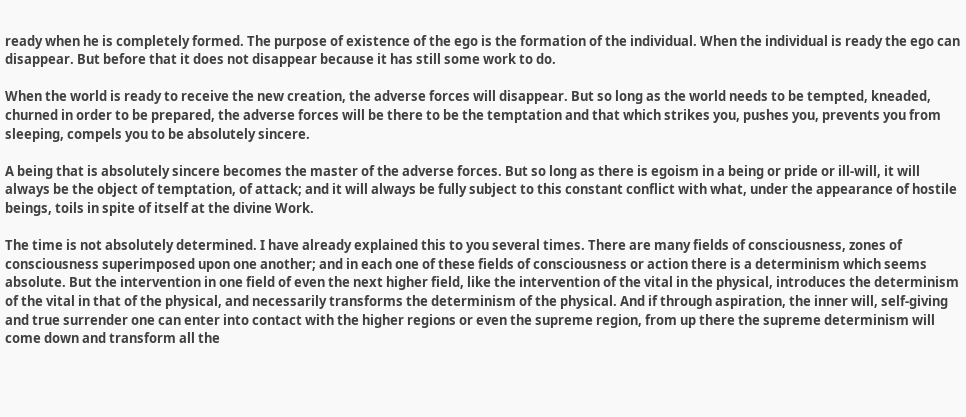ready when he is completely formed. The purpose of existence of the ego is the formation of the individual. When the individual is ready the ego can disappear. But before that it does not disappear because it has still some work to do.

When the world is ready to receive the new creation, the adverse forces will disappear. But so long as the world needs to be tempted, kneaded, churned in order to be prepared, the adverse forces will be there to be the temptation and that which strikes you, pushes you, prevents you from sleeping, compels you to be absolutely sincere.

A being that is absolutely sincere becomes the master of the adverse forces. But so long as there is egoism in a being or pride or ill-will, it will always be the object of temptation, of attack; and it will always be fully subject to this constant conflict with what, under the appearance of hostile beings, toils in spite of itself at the divine Work.

The time is not absolutely determined. I have already explained this to you several times. There are many fields of consciousness, zones of consciousness superimposed upon one another; and in each one of these fields of consciousness or action there is a determinism which seems absolute. But the intervention in one field of even the next higher field, like the intervention of the vital in the physical, introduces the determinism of the vital in that of the physical, and necessarily transforms the determinism of the physical. And if through aspiration, the inner will, self-giving and true surrender one can enter into contact with the higher regions or even the supreme region, from up there the supreme determinism will come down and transform all the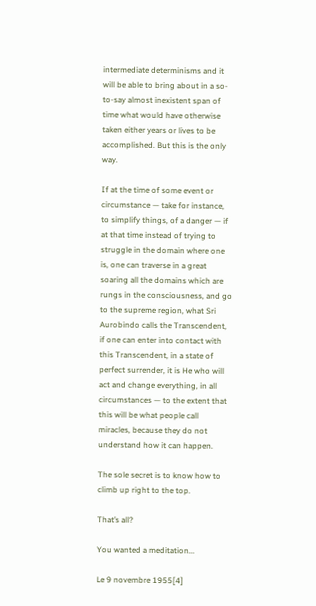intermediate determinisms and it will be able to bring about in a so-to-say almost inexistent span of time what would have otherwise taken either years or lives to be accomplished. But this is the only way.

If at the time of some event or circumstance — take for instance, to simplify things, of a danger — if at that time instead of trying to struggle in the domain where one is, one can traverse in a great soaring all the domains which are rungs in the consciousness, and go to the supreme region, what Sri Aurobindo calls the Transcendent, if one can enter into contact with this Transcendent, in a state of perfect surrender, it is He who will act and change everything, in all circumstances — to the extent that this will be what people call miracles, because they do not understand how it can happen.

The sole secret is to know how to climb up right to the top.

That’s all?

You wanted a meditation...

Le 9 novembre 1955[4]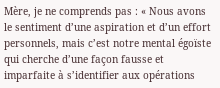Mère, je ne comprends pas : « Nous avons le sentiment d’une aspiration et d’un effort personnels, mais c’est notre mental égoïste qui cherche d’une façon fausse et imparfaite à s’identifier aux opérations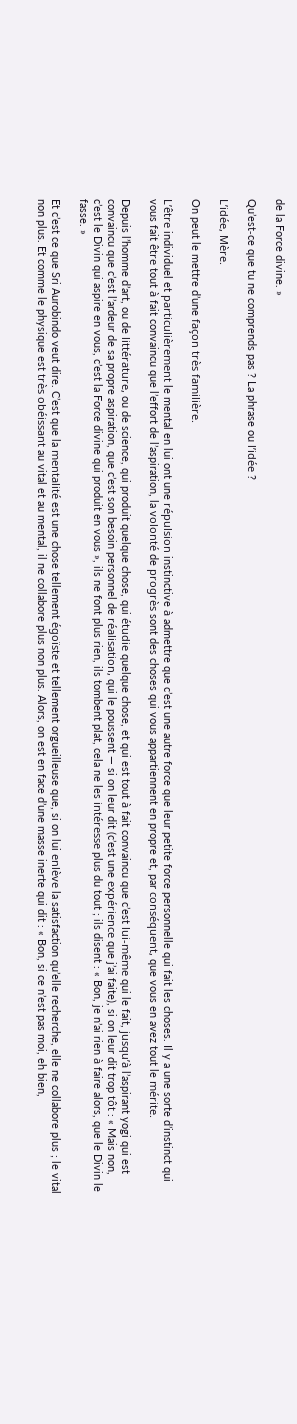de la Force divine. »

Qu’est‑ce que tu ne comprends pas ? La phrase ou l’idée ?

L’idée, Mère.

On peut le mettre d’une façon très familière.

L’être individuel et particulièrement le mental en lui ont une répulsion instinctive à admettre que c’est une autre force que leur petite force personnelle qui fait les choses. Il y a une sorte d’instinct qui vous fait être tout à fait convaincu que l’effort de l’aspiration, la volonté de progrès sont des choses qui vous appartiennent en propre et, par conséquent, que vous en avez tout le mérite.

Depuis l’homme d’art, ou de littérature, ou de science, qui produit quelque chose, qui étudie quelque chose, et qui est tout à fait convaincu que c’est lui-même qui le fait, jusqu’à l’aspirant yogi qui est convaincu que c’est l’ardeur de sa propre aspiration, que c’est son besoin personnel de réalisation, qui le poussent — si on leur dit (c’est une expérience que j’ai faite), si on leur dit trop tôt : « Mais non, c’est le Divin qui aspire en vous, c’est la Force divine qui produit en vous », ils ne font plus rien, ils tombent plat, cela ne les intéresse plus du tout ; ils disent : « Bon, je n’ai rien à faire alors, que le Divin le fasse. »

Et c’est ce que Sri Aurobindo veut dire. C’est que la mentalité est une chose tellement égoïste et tellement orgueilleuse que, si on lui enlève la satisfaction qu’elle recherche, elle ne collabore plus ; le vital non plus. Et comme le physique est très obéissant au vital et au mental, il ne collabore plus non plus. Alors, on est en face d’une masse inerte qui dit : « Bon, si ce n’est pas moi, eh bien,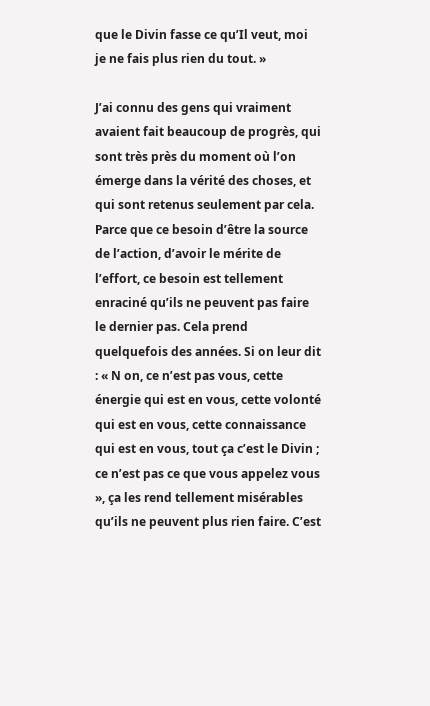que le Divin fasse ce qu’Il veut, moi je ne fais plus rien du tout. »

J’ai connu des gens qui vraiment avaient fait beaucoup de progrès, qui sont très près du moment où l’on émerge dans la vérité des choses, et qui sont retenus seulement par cela. Parce que ce besoin d’être la source de l’action, d’avoir le mérite de l’effort, ce besoin est tellement enraciné qu’ils ne peuvent pas faire le dernier pas. Cela prend quelquefois des années. Si on leur dit : « N on, ce n’est pas vous, cette énergie qui est en vous, cette volonté qui est en vous, cette connaissance qui est en vous, tout ça c’est le Divin ; ce n’est pas ce que vous appelez vous », ça les rend tellement misérables qu’ils ne peuvent plus rien faire. C’est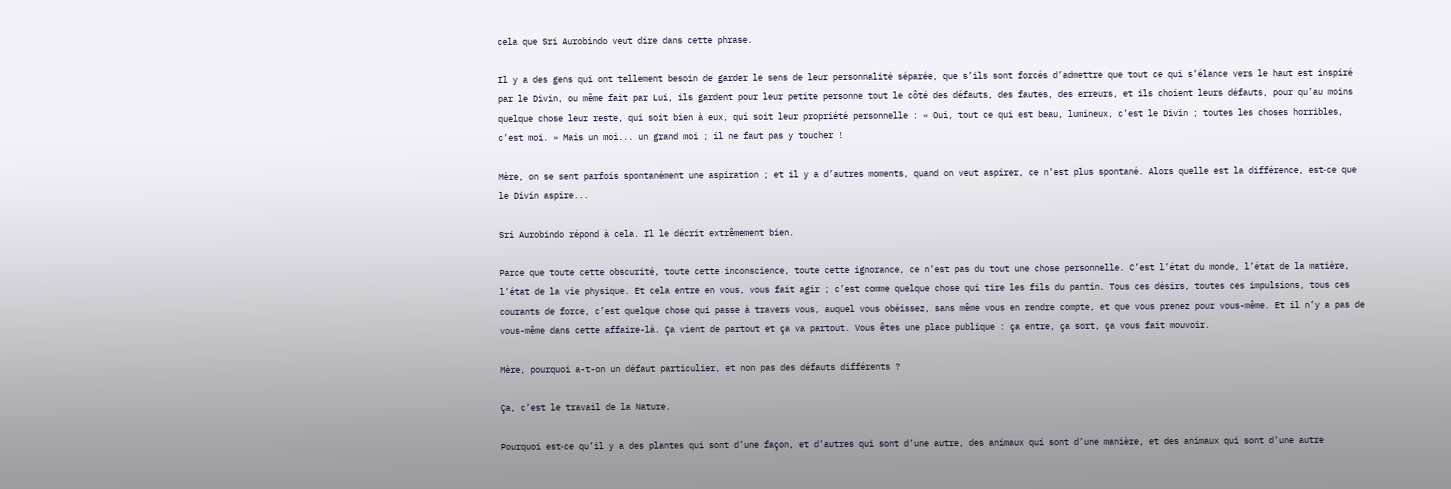cela que Sri Aurobindo veut dire dans cette phrase.

Il y a des gens qui ont tellement besoin de garder le sens de leur personnalité séparée, que s’ils sont forcés d’admettre que tout ce qui s’élance vers le haut est inspiré par le Divin, ou même fait par Lui, ils gardent pour leur petite personne tout le côté des défauts, des fautes, des erreurs, et ils choient leurs défauts, pour qu’au moins quelque chose leur reste, qui soit bien à eux, qui soit leur propriété personnelle : « Oui, tout ce qui est beau, lumineux, c’est le Divin ; toutes les choses horribles, c’est moi. » Mais un moi... un grand moi ; il ne faut pas y toucher !

Mère, on se sent parfois spontanément une aspiration ; et il y a d’autres moments, quand on veut aspirer, ce n’est plus spontané. Alors quelle est la différence, est‑ce que le Divin aspire...

Sri Aurobindo répond à cela. Il le décrit extrêmement bien.

Parce que toute cette obscurité, toute cette inconscience, toute cette ignorance, ce n’est pas du tout une chose personnelle. C’est l’état du monde, l’état de la matière, l’état de la vie physique. Et cela entre en vous, vous fait agir ; c’est comme quelque chose qui tire les fils du pantin. Tous ces désirs, toutes ces impulsions, tous ces courants de force, c’est quelque chose qui passe à travers vous, auquel vous obéissez, sans même vous en rendre compte, et que vous prenez pour vous-même. Et il n’y a pas de vous-même dans cette affaire-là. Ça vient de partout et ça va partout. Vous êtes une place publique : ça entre, ça sort, ça vous fait mouvoir.

Mère, pourquoi a-t-on un défaut particulier, et non pas des défauts différents ?

Ça, c’est le travail de la Nature.

Pourquoi est‑ce qu’il y a des plantes qui sont d’une façon, et d’autres qui sont d’une autre, des animaux qui sont d’une manière, et des animaux qui sont d’une autre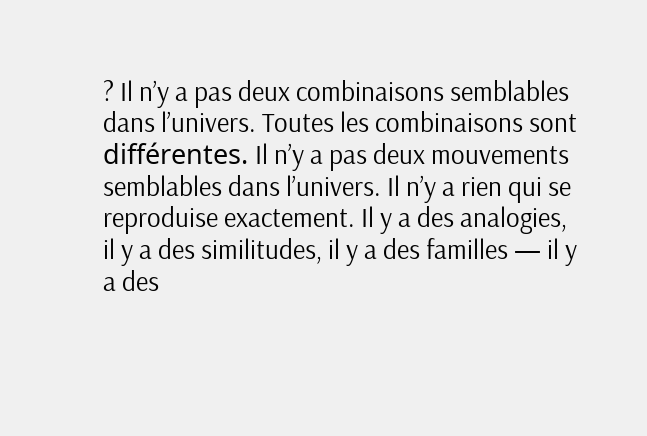? Il n’y a pas deux combinaisons semblables dans l’univers. Toutes les combinaisons sont différentes. Il n’y a pas deux mouvements semblables dans l’univers. Il n’y a rien qui se reproduise exactement. Il y a des analogies, il y a des similitudes, il y a des familles — il y a des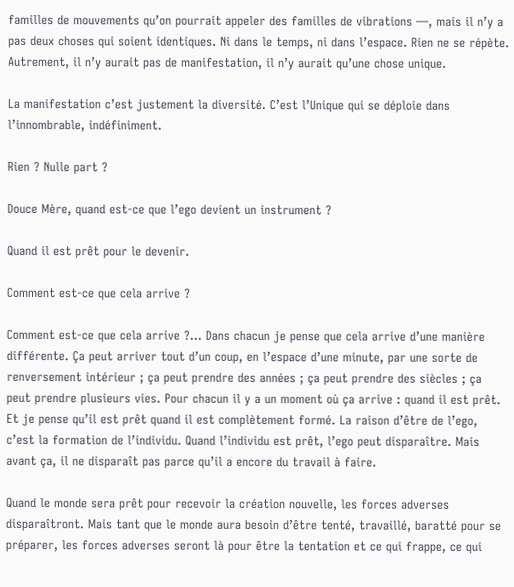familles de mouvements qu’on pourrait appeler des familles de vibrations —, mais il n’y a pas deux choses qui soient identiques. Ni dans le temps, ni dans l’espace. Rien ne se répète. Autrement, il n’y aurait pas de manifestation, il n’y aurait qu’une chose unique.

La manifestation c’est justement la diversité. C’est l’Unique qui se déploie dans l’innombrable, indéfiniment.

Rien ? Nulle part ?

Douce Mère, quand est‑ce que l’ego devient un instrument ?

Quand il est prêt pour le devenir.

Comment est‑ce que cela arrive ?

Comment est‑ce que cela arrive ?... Dans chacun je pense que cela arrive d’une manière différente. Ça peut arriver tout d’un coup, en l’espace d’une minute, par une sorte de renversement intérieur ; ça peut prendre des années ; ça peut prendre des siècles ; ça peut prendre plusieurs vies. Pour chacun il y a un moment où ça arrive : quand il est prêt. Et je pense qu’il est prêt quand il est complètement formé. La raison d’être de l’ego, c’est la formation de l’individu. Quand l’individu est prêt, l’ego peut disparaître. Mais avant ça, il ne disparaît pas parce qu’il a encore du travail à faire.

Quand le monde sera prêt pour recevoir la création nouvelle, les forces adverses disparaîtront. Mais tant que le monde aura besoin d’être tenté, travaillé, baratté pour se préparer, les forces adverses seront là pour être la tentation et ce qui frappe, ce qui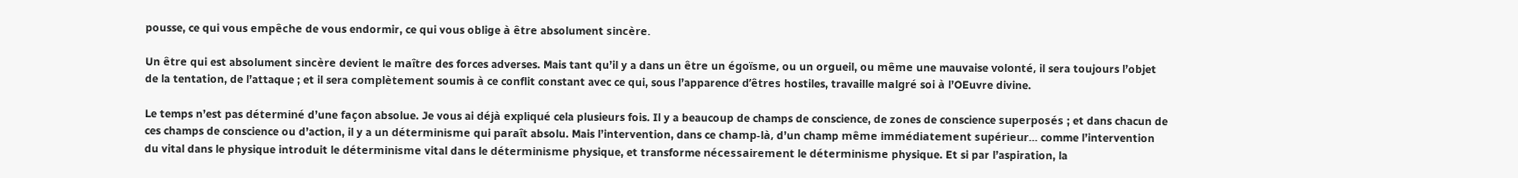pousse, ce qui vous empêche de vous endormir, ce qui vous oblige à être absolument sincère.

Un être qui est absolument sincère devient le maître des forces adverses. Mais tant qu’il y a dans un être un égoïsme, ou un orgueil, ou même une mauvaise volonté, il sera toujours l’objet de la tentation, de l’attaque ; et il sera complètement soumis à ce conflit constant avec ce qui, sous l’apparence d’êtres hostiles, travaille malgré soi à l’OEuvre divine.

Le temps n’est pas déterminé d’une façon absolue. Je vous ai déjà expliqué cela plusieurs fois. Il y a beaucoup de champs de conscience, de zones de conscience superposés ; et dans chacun de ces champs de conscience ou d’action, il y a un déterminisme qui paraît absolu. Mais l’intervention, dans ce champ-là, d’un champ même immédiatement supérieur... comme l’intervention du vital dans le physique introduit le déterminisme vital dans le déterminisme physique, et transforme nécessairement le déterminisme physique. Et si par l’aspiration, la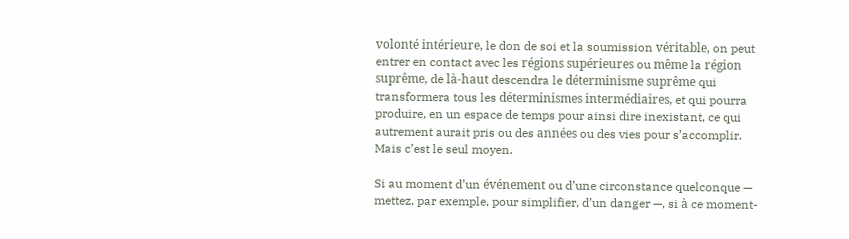volonté intérieure, le don de soi et la soumission véritable, on peut entrer en contact avec les régions supérieures ou même la région suprême, de là-haut descendra le déterminisme suprême qui transformera tous les déterminismes intermédiaires, et qui pourra produire, en un espace de temps pour ainsi dire inexistant, ce qui autrement aurait pris ou des années ou des vies pour s’accomplir. Mais c’est le seul moyen.

Si au moment d’un événement ou d’une circonstance quelconque — mettez, par exemple, pour simplifier, d’un danger —, si à ce moment-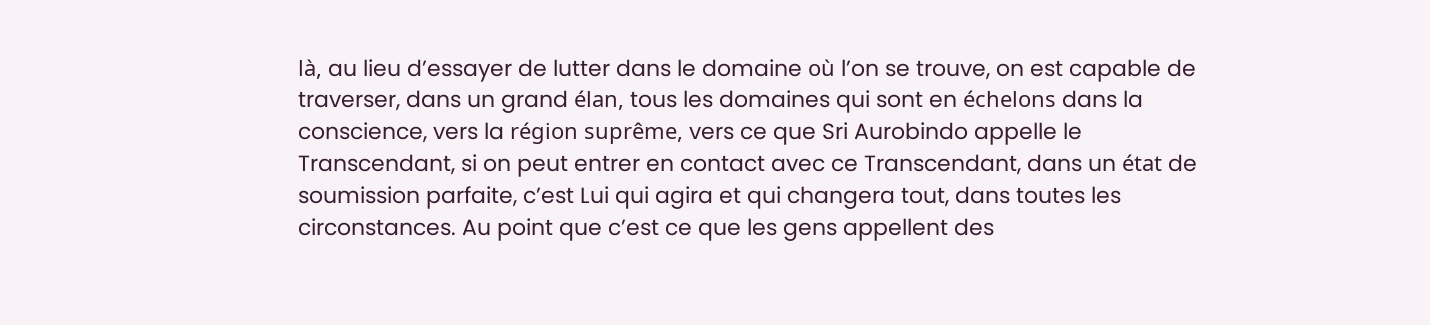là, au lieu d’essayer de lutter dans le domaine où l’on se trouve, on est capable de traverser, dans un grand élan, tous les domaines qui sont en échelons dans la conscience, vers la région suprême, vers ce que Sri Aurobindo appelle le Transcendant, si on peut entrer en contact avec ce Transcendant, dans un état de soumission parfaite, c’est Lui qui agira et qui changera tout, dans toutes les circonstances. Au point que c’est ce que les gens appellent des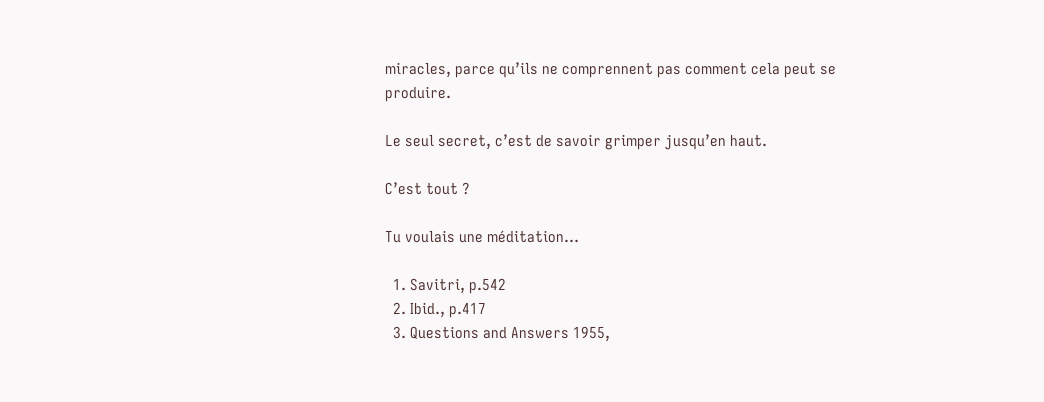miracles, parce qu’ils ne comprennent pas comment cela peut se produire.

Le seul secret, c’est de savoir grimper jusqu’en haut.

C’est tout ?

Tu voulais une méditation...

  1. Savitri, p.542
  2. Ibid., p.417
  3. Questions and Answers 1955,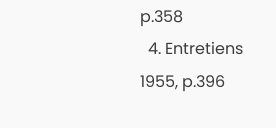p.358
  4. Entretiens 1955, p.396